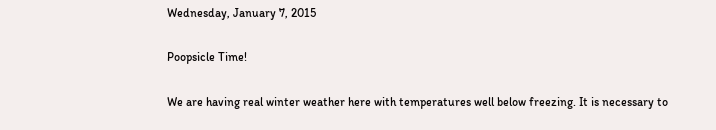Wednesday, January 7, 2015

Poopsicle Time!

We are having real winter weather here with temperatures well below freezing. It is necessary to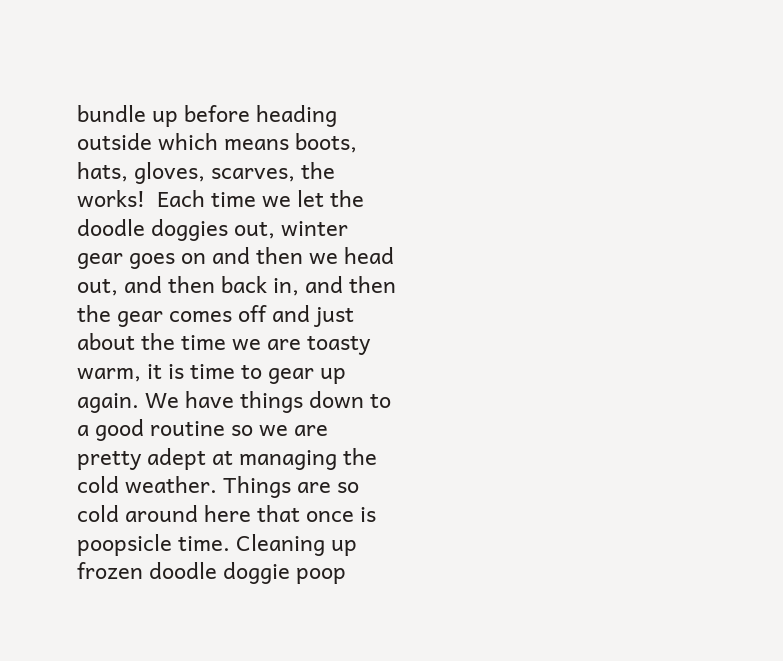bundle up before heading outside which means boots, hats, gloves, scarves, the works!  Each time we let the doodle doggies out, winter gear goes on and then we head out, and then back in, and then the gear comes off and just about the time we are toasty warm, it is time to gear up again. We have things down to a good routine so we are pretty adept at managing the cold weather. Things are so cold around here that once is poopsicle time. Cleaning up frozen doodle doggie poop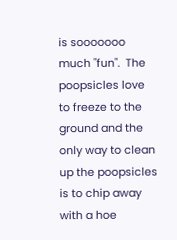is sooooooo much "fun".  The poopsicles love to freeze to the ground and the only way to clean up the poopsicles is to chip away with a hoe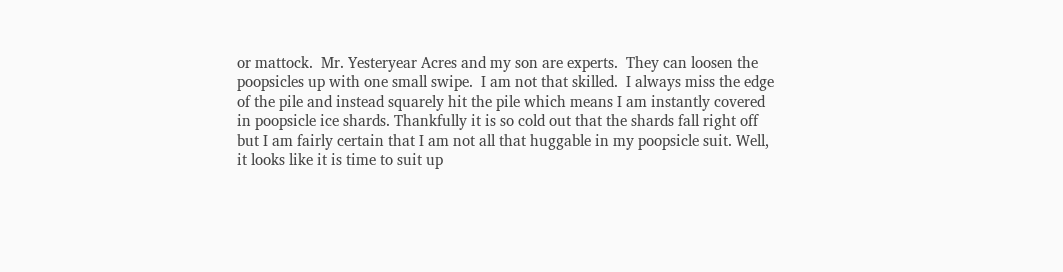or mattock.  Mr. Yesteryear Acres and my son are experts.  They can loosen the poopsicles up with one small swipe.  I am not that skilled.  I always miss the edge of the pile and instead squarely hit the pile which means I am instantly covered in poopsicle ice shards. Thankfully it is so cold out that the shards fall right off but I am fairly certain that I am not all that huggable in my poopsicle suit. Well, it looks like it is time to suit up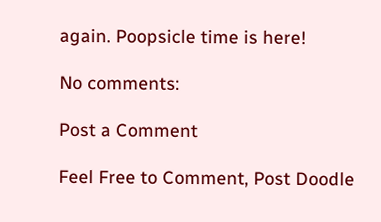again. Poopsicle time is here!

No comments:

Post a Comment

Feel Free to Comment, Post Doodle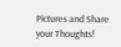Pictures and Share your Thoughts!